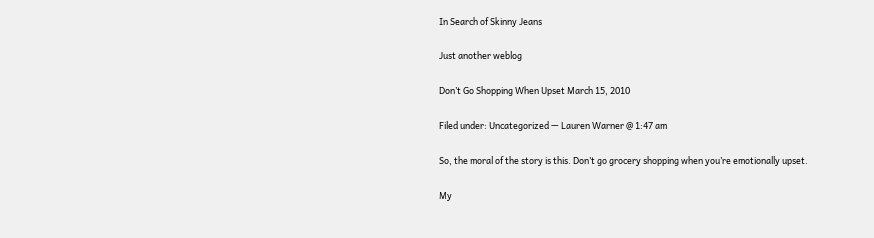In Search of Skinny Jeans

Just another weblog

Don’t Go Shopping When Upset March 15, 2010

Filed under: Uncategorized — Lauren Warner @ 1:47 am

So, the moral of the story is this. Don’t go grocery shopping when you’re emotionally upset.

My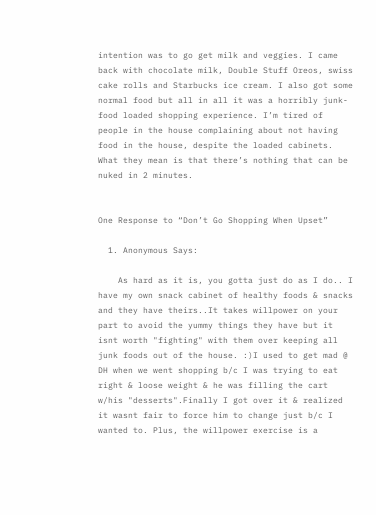intention was to go get milk and veggies. I came back with chocolate milk, Double Stuff Oreos, swiss cake rolls and Starbucks ice cream. I also got some normal food but all in all it was a horribly junk-food loaded shopping experience. I’m tired of people in the house complaining about not having food in the house, despite the loaded cabinets. What they mean is that there’s nothing that can be nuked in 2 minutes.


One Response to “Don’t Go Shopping When Upset”

  1. Anonymous Says:

    As hard as it is, you gotta just do as I do.. I have my own snack cabinet of healthy foods & snacks and they have theirs..It takes willpower on your part to avoid the yummy things they have but it isnt worth "fighting" with them over keeping all junk foods out of the house. :)I used to get mad @ DH when we went shopping b/c I was trying to eat right & loose weight & he was filling the cart w/his "desserts".Finally I got over it & realized it wasnt fair to force him to change just b/c I wanted to. Plus, the willpower exercise is a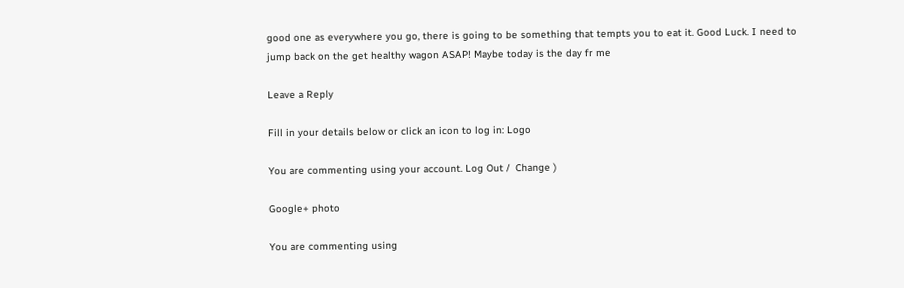good one as everywhere you go, there is going to be something that tempts you to eat it. Good Luck. I need to jump back on the get healthy wagon ASAP! Maybe today is the day fr me

Leave a Reply

Fill in your details below or click an icon to log in: Logo

You are commenting using your account. Log Out /  Change )

Google+ photo

You are commenting using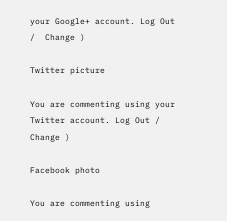your Google+ account. Log Out /  Change )

Twitter picture

You are commenting using your Twitter account. Log Out /  Change )

Facebook photo

You are commenting using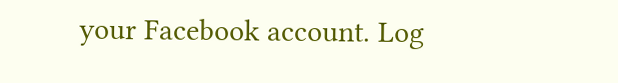your Facebook account. Log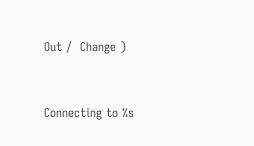Out /  Change )


Connecting to %s